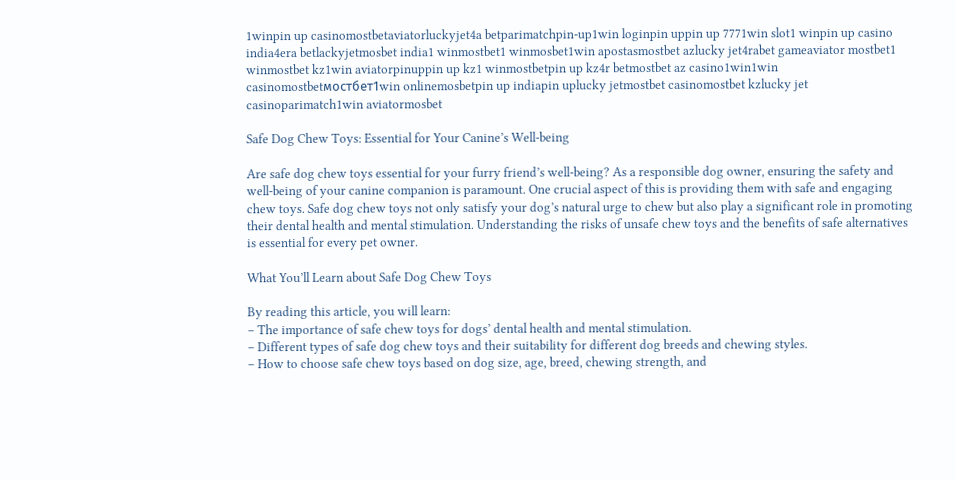1winpin up casinomostbetaviatorluckyjet4a betparimatchpin-up1win loginpin uppin up 7771win slot1 winpin up casino india4era betlackyjetmosbet india1 winmostbet1 winmosbet1win apostasmostbet azlucky jet4rabet gameaviator mostbet1 winmostbet kz1win aviatorpinuppin up kz1 winmostbetpin up kz4r betmostbet az casino1win1win casinomostbetмостбет1win onlinemosbetpin up indiapin uplucky jetmostbet casinomostbet kzlucky jet casinoparimatch1win aviatormosbet

Safe Dog Chew Toys: Essential for Your Canine’s Well-being

Are safe dog chew toys essential for your furry friend’s well-being? As a responsible dog owner, ensuring the safety and well-being of your canine companion is paramount. One crucial aspect of this is providing them with safe and engaging chew toys. Safe dog chew toys not only satisfy your dog’s natural urge to chew but also play a significant role in promoting their dental health and mental stimulation. Understanding the risks of unsafe chew toys and the benefits of safe alternatives is essential for every pet owner.

What You’ll Learn about Safe Dog Chew Toys

By reading this article, you will learn:
– The importance of safe chew toys for dogs’ dental health and mental stimulation.
– Different types of safe dog chew toys and their suitability for different dog breeds and chewing styles.
– How to choose safe chew toys based on dog size, age, breed, chewing strength, and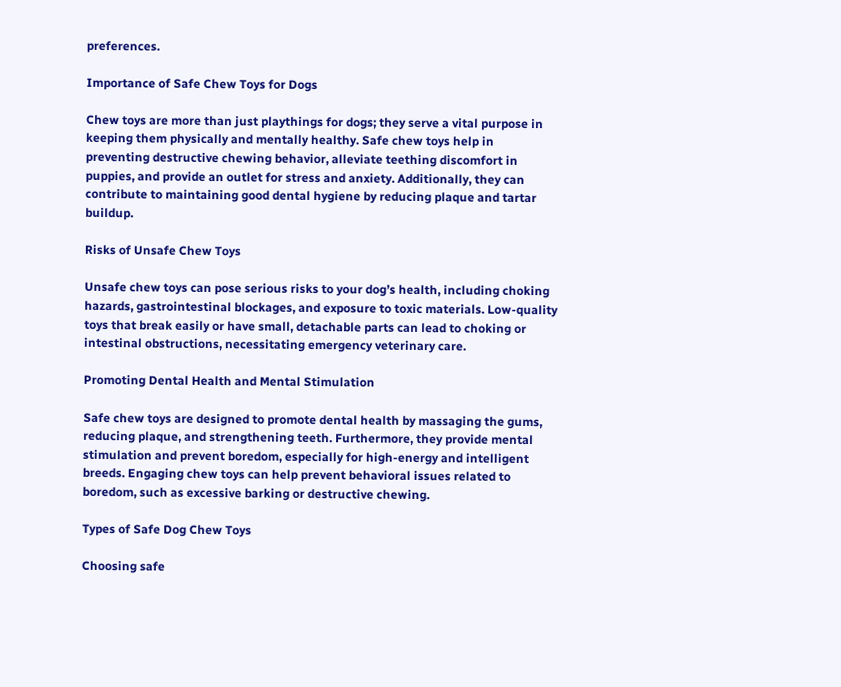preferences.

Importance of Safe Chew Toys for Dogs

Chew toys are more than just playthings for dogs; they serve a vital purpose in keeping them physically and mentally healthy. Safe chew toys help in preventing destructive chewing behavior, alleviate teething discomfort in puppies, and provide an outlet for stress and anxiety. Additionally, they can contribute to maintaining good dental hygiene by reducing plaque and tartar buildup.

Risks of Unsafe Chew Toys

Unsafe chew toys can pose serious risks to your dog’s health, including choking hazards, gastrointestinal blockages, and exposure to toxic materials. Low-quality toys that break easily or have small, detachable parts can lead to choking or intestinal obstructions, necessitating emergency veterinary care.

Promoting Dental Health and Mental Stimulation

Safe chew toys are designed to promote dental health by massaging the gums, reducing plaque, and strengthening teeth. Furthermore, they provide mental stimulation and prevent boredom, especially for high-energy and intelligent breeds. Engaging chew toys can help prevent behavioral issues related to boredom, such as excessive barking or destructive chewing.

Types of Safe Dog Chew Toys

Choosing safe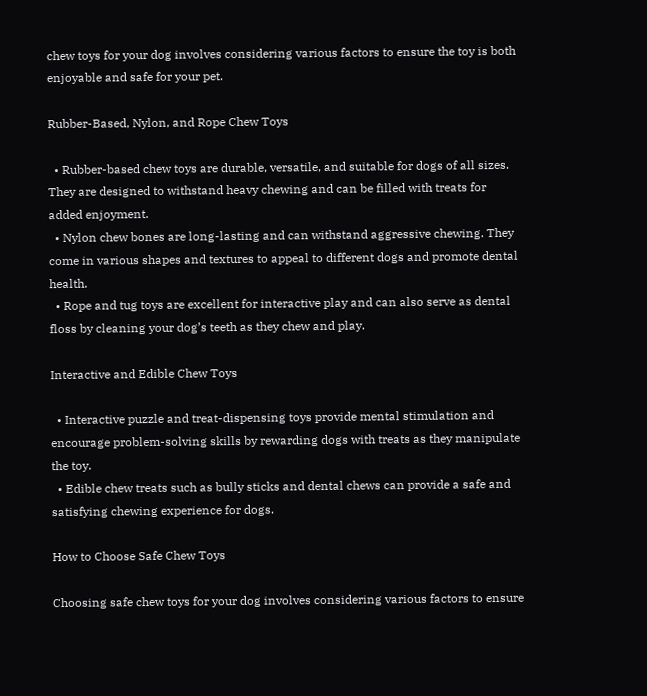chew toys for your dog involves considering various factors to ensure the toy is both enjoyable and safe for your pet.

Rubber-Based, Nylon, and Rope Chew Toys

  • Rubber-based chew toys are durable, versatile, and suitable for dogs of all sizes. They are designed to withstand heavy chewing and can be filled with treats for added enjoyment.
  • Nylon chew bones are long-lasting and can withstand aggressive chewing. They come in various shapes and textures to appeal to different dogs and promote dental health.
  • Rope and tug toys are excellent for interactive play and can also serve as dental floss by cleaning your dog’s teeth as they chew and play.

Interactive and Edible Chew Toys

  • Interactive puzzle and treat-dispensing toys provide mental stimulation and encourage problem-solving skills by rewarding dogs with treats as they manipulate the toy.
  • Edible chew treats such as bully sticks and dental chews can provide a safe and satisfying chewing experience for dogs.

How to Choose Safe Chew Toys

Choosing safe chew toys for your dog involves considering various factors to ensure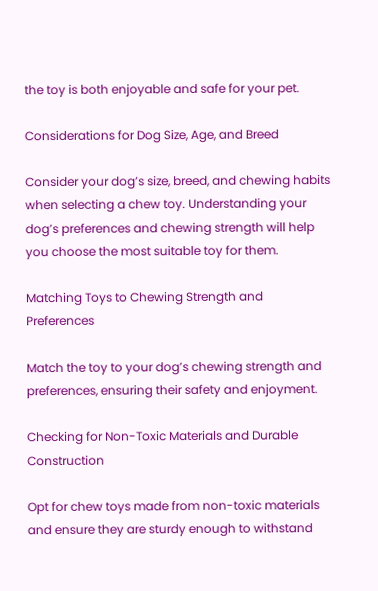the toy is both enjoyable and safe for your pet.

Considerations for Dog Size, Age, and Breed

Consider your dog’s size, breed, and chewing habits when selecting a chew toy. Understanding your dog’s preferences and chewing strength will help you choose the most suitable toy for them.

Matching Toys to Chewing Strength and Preferences

Match the toy to your dog’s chewing strength and preferences, ensuring their safety and enjoyment.

Checking for Non-Toxic Materials and Durable Construction

Opt for chew toys made from non-toxic materials and ensure they are sturdy enough to withstand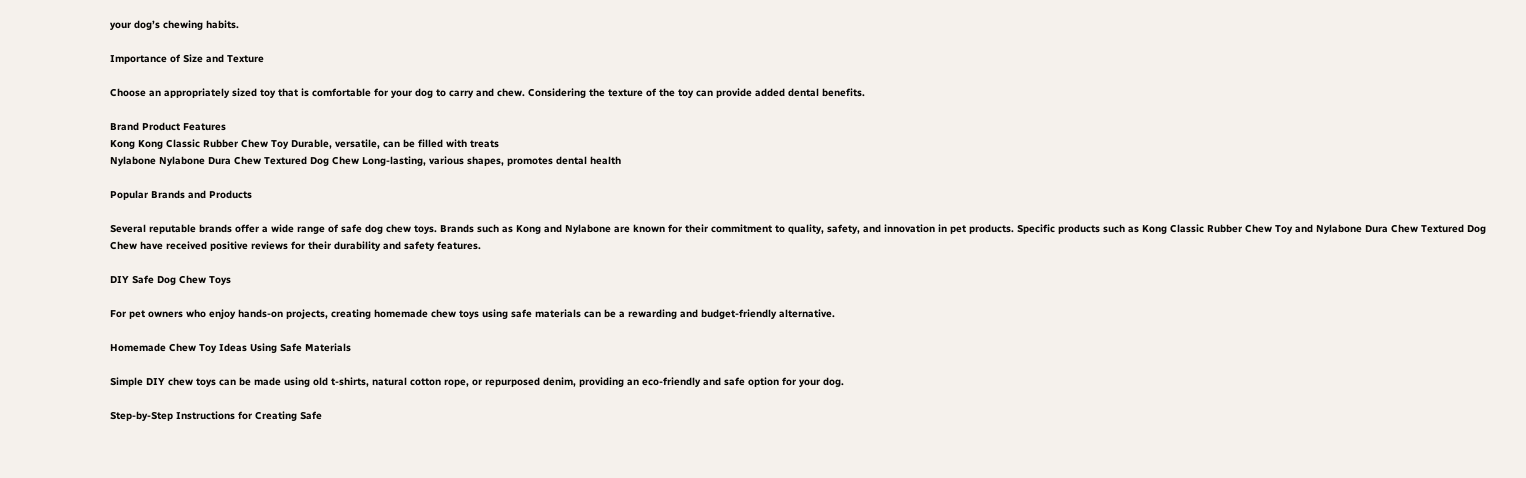your dog’s chewing habits.

Importance of Size and Texture

Choose an appropriately sized toy that is comfortable for your dog to carry and chew. Considering the texture of the toy can provide added dental benefits.

Brand Product Features
Kong Kong Classic Rubber Chew Toy Durable, versatile, can be filled with treats
Nylabone Nylabone Dura Chew Textured Dog Chew Long-lasting, various shapes, promotes dental health

Popular Brands and Products

Several reputable brands offer a wide range of safe dog chew toys. Brands such as Kong and Nylabone are known for their commitment to quality, safety, and innovation in pet products. Specific products such as Kong Classic Rubber Chew Toy and Nylabone Dura Chew Textured Dog Chew have received positive reviews for their durability and safety features.

DIY Safe Dog Chew Toys

For pet owners who enjoy hands-on projects, creating homemade chew toys using safe materials can be a rewarding and budget-friendly alternative.

Homemade Chew Toy Ideas Using Safe Materials

Simple DIY chew toys can be made using old t-shirts, natural cotton rope, or repurposed denim, providing an eco-friendly and safe option for your dog.

Step-by-Step Instructions for Creating Safe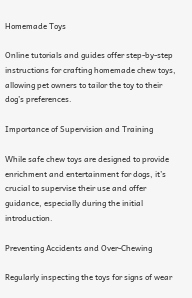Homemade Toys

Online tutorials and guides offer step-by-step instructions for crafting homemade chew toys, allowing pet owners to tailor the toy to their dog’s preferences.

Importance of Supervision and Training

While safe chew toys are designed to provide enrichment and entertainment for dogs, it’s crucial to supervise their use and offer guidance, especially during the initial introduction.

Preventing Accidents and Over-Chewing

Regularly inspecting the toys for signs of wear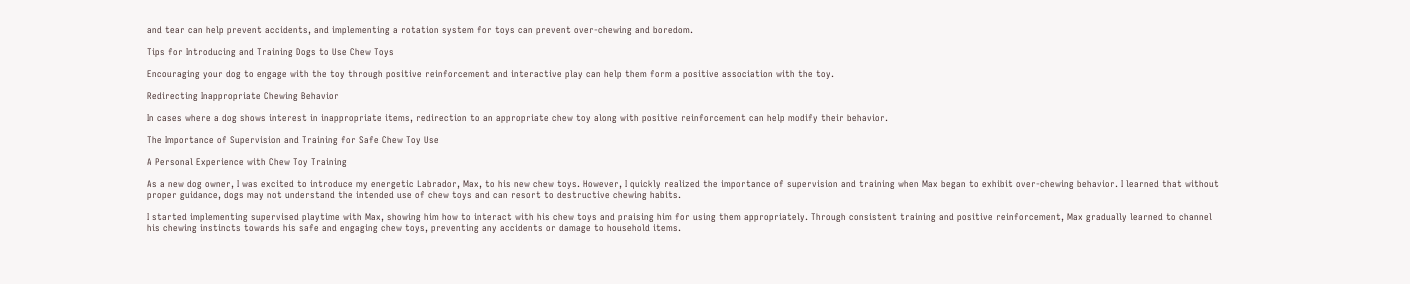and tear can help prevent accidents, and implementing a rotation system for toys can prevent over-chewing and boredom.

Tips for Introducing and Training Dogs to Use Chew Toys

Encouraging your dog to engage with the toy through positive reinforcement and interactive play can help them form a positive association with the toy.

Redirecting Inappropriate Chewing Behavior

In cases where a dog shows interest in inappropriate items, redirection to an appropriate chew toy along with positive reinforcement can help modify their behavior.

The Importance of Supervision and Training for Safe Chew Toy Use

A Personal Experience with Chew Toy Training

As a new dog owner, I was excited to introduce my energetic Labrador, Max, to his new chew toys. However, I quickly realized the importance of supervision and training when Max began to exhibit over-chewing behavior. I learned that without proper guidance, dogs may not understand the intended use of chew toys and can resort to destructive chewing habits.

I started implementing supervised playtime with Max, showing him how to interact with his chew toys and praising him for using them appropriately. Through consistent training and positive reinforcement, Max gradually learned to channel his chewing instincts towards his safe and engaging chew toys, preventing any accidents or damage to household items.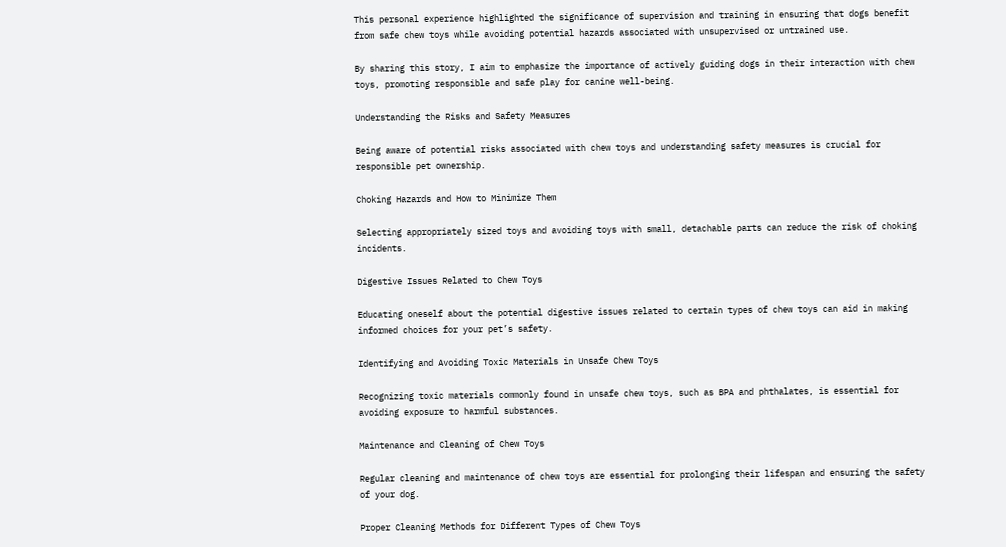This personal experience highlighted the significance of supervision and training in ensuring that dogs benefit from safe chew toys while avoiding potential hazards associated with unsupervised or untrained use.

By sharing this story, I aim to emphasize the importance of actively guiding dogs in their interaction with chew toys, promoting responsible and safe play for canine well-being.

Understanding the Risks and Safety Measures

Being aware of potential risks associated with chew toys and understanding safety measures is crucial for responsible pet ownership.

Choking Hazards and How to Minimize Them

Selecting appropriately sized toys and avoiding toys with small, detachable parts can reduce the risk of choking incidents.

Digestive Issues Related to Chew Toys

Educating oneself about the potential digestive issues related to certain types of chew toys can aid in making informed choices for your pet’s safety.

Identifying and Avoiding Toxic Materials in Unsafe Chew Toys

Recognizing toxic materials commonly found in unsafe chew toys, such as BPA and phthalates, is essential for avoiding exposure to harmful substances.

Maintenance and Cleaning of Chew Toys

Regular cleaning and maintenance of chew toys are essential for prolonging their lifespan and ensuring the safety of your dog.

Proper Cleaning Methods for Different Types of Chew Toys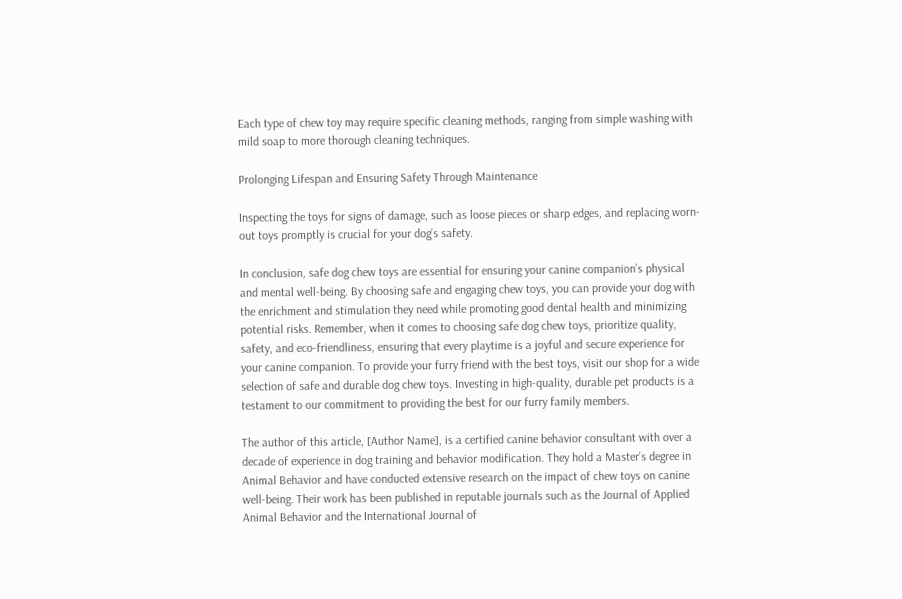Each type of chew toy may require specific cleaning methods, ranging from simple washing with mild soap to more thorough cleaning techniques.

Prolonging Lifespan and Ensuring Safety Through Maintenance

Inspecting the toys for signs of damage, such as loose pieces or sharp edges, and replacing worn-out toys promptly is crucial for your dog’s safety.

In conclusion, safe dog chew toys are essential for ensuring your canine companion’s physical and mental well-being. By choosing safe and engaging chew toys, you can provide your dog with the enrichment and stimulation they need while promoting good dental health and minimizing potential risks. Remember, when it comes to choosing safe dog chew toys, prioritize quality, safety, and eco-friendliness, ensuring that every playtime is a joyful and secure experience for your canine companion. To provide your furry friend with the best toys, visit our shop for a wide selection of safe and durable dog chew toys. Investing in high-quality, durable pet products is a testament to our commitment to providing the best for our furry family members.

The author of this article, [Author Name], is a certified canine behavior consultant with over a decade of experience in dog training and behavior modification. They hold a Master’s degree in Animal Behavior and have conducted extensive research on the impact of chew toys on canine well-being. Their work has been published in reputable journals such as the Journal of Applied Animal Behavior and the International Journal of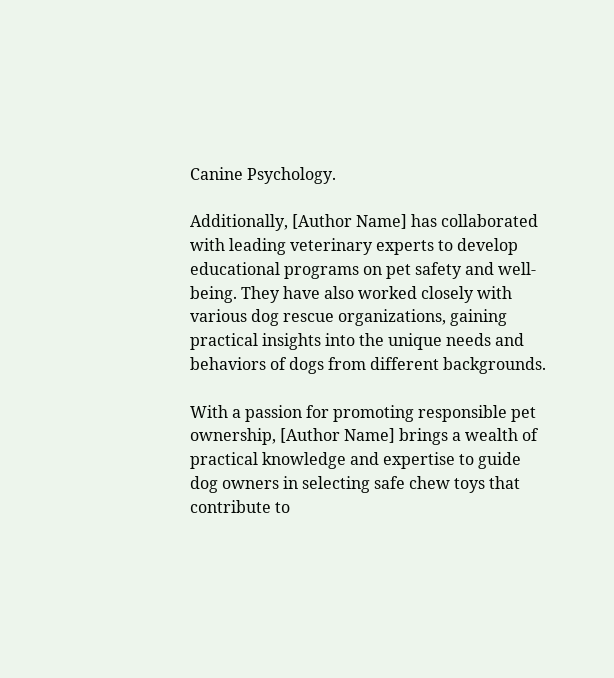Canine Psychology.

Additionally, [Author Name] has collaborated with leading veterinary experts to develop educational programs on pet safety and well-being. They have also worked closely with various dog rescue organizations, gaining practical insights into the unique needs and behaviors of dogs from different backgrounds.

With a passion for promoting responsible pet ownership, [Author Name] brings a wealth of practical knowledge and expertise to guide dog owners in selecting safe chew toys that contribute to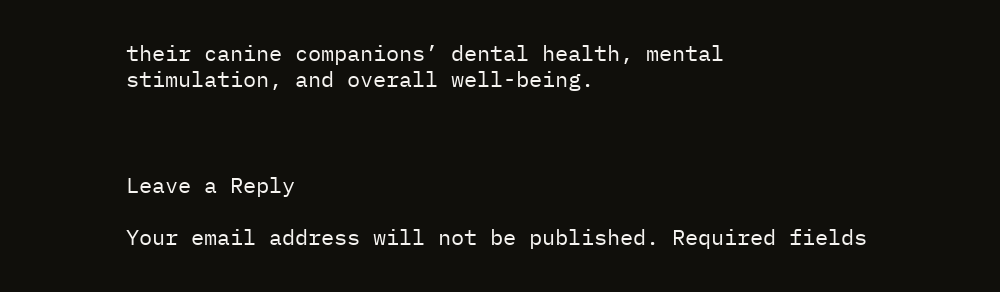their canine companions’ dental health, mental stimulation, and overall well-being.



Leave a Reply

Your email address will not be published. Required fields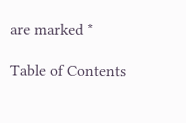are marked *

Table of Contents